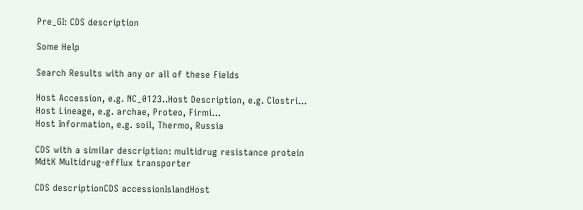Pre_GI: CDS description

Some Help

Search Results with any or all of these Fields

Host Accession, e.g. NC_0123..Host Description, e.g. Clostri...
Host Lineage, e.g. archae, Proteo, Firmi...
Host Information, e.g. soil, Thermo, Russia

CDS with a similar description: multidrug resistance protein MdtK Multidrug-efflux transporter

CDS descriptionCDS accessionIslandHost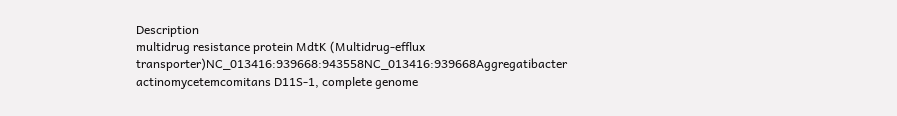Description
multidrug resistance protein MdtK (Multidrug-efflux transporter)NC_013416:939668:943558NC_013416:939668Aggregatibacter actinomycetemcomitans D11S-1, complete genome